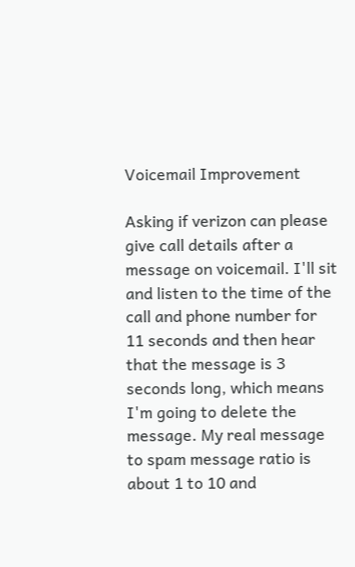Voicemail Improvement

Asking if verizon can please give call details after a message on voicemail. I'll sit and listen to the time of the call and phone number for 11 seconds and then hear that the message is 3 seconds long, which means I'm going to delete the message. My real message to spam message ratio is about 1 to 10 and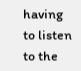having to listen to the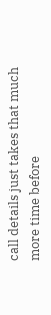call details just takes that much more time before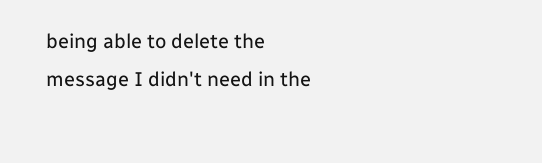being able to delete the message I didn't need in the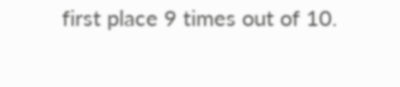first place 9 times out of 10.